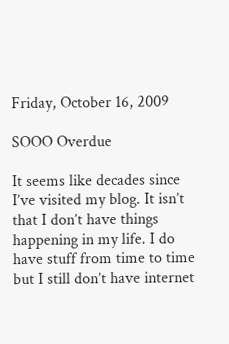Friday, October 16, 2009

SOOO Overdue

It seems like decades since I’ve visited my blog. It isn’t that I don’t have things happening in my life. I do have stuff from time to time but I still don’t have internet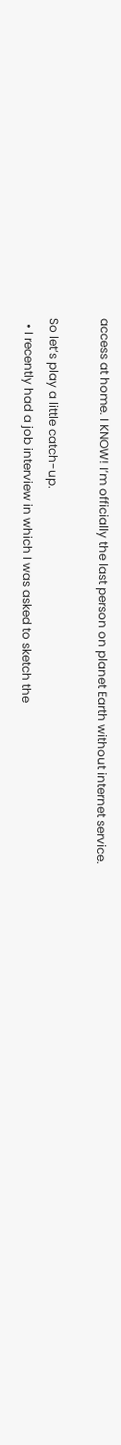access at home. I KNOW! I’m officially the last person on planet Earth without internet service.

So let’s play a little catch-up.
  • I recently had a job interview in which I was asked to sketch the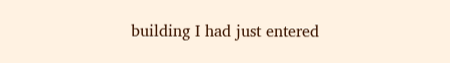building I had just entered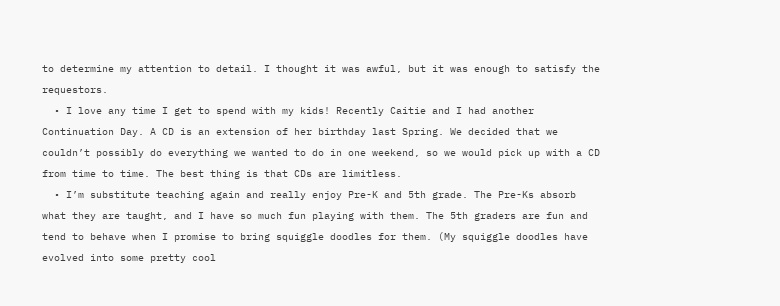to determine my attention to detail. I thought it was awful, but it was enough to satisfy the requestors.
  • I love any time I get to spend with my kids! Recently Caitie and I had another Continuation Day. A CD is an extension of her birthday last Spring. We decided that we couldn’t possibly do everything we wanted to do in one weekend, so we would pick up with a CD from time to time. The best thing is that CDs are limitless.
  • I’m substitute teaching again and really enjoy Pre-K and 5th grade. The Pre-Ks absorb what they are taught, and I have so much fun playing with them. The 5th graders are fun and tend to behave when I promise to bring squiggle doodles for them. (My squiggle doodles have evolved into some pretty cool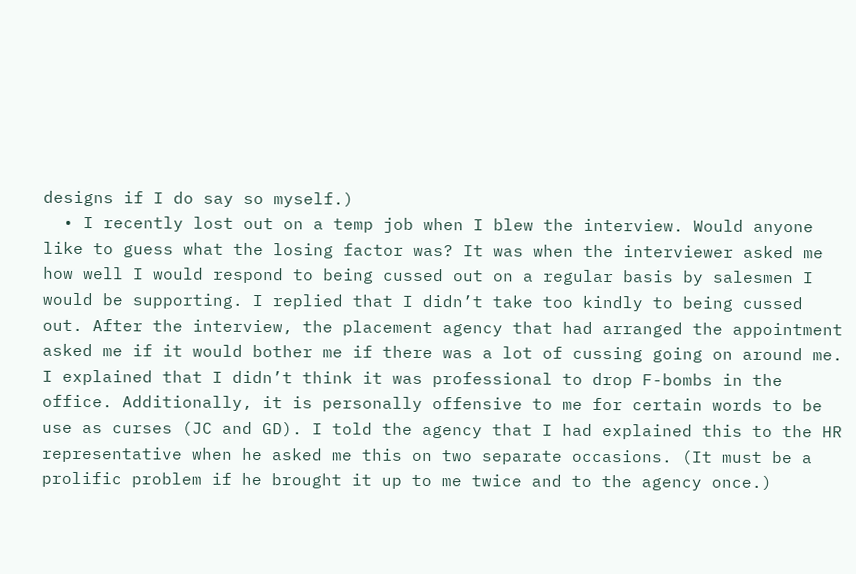designs if I do say so myself.)
  • I recently lost out on a temp job when I blew the interview. Would anyone like to guess what the losing factor was? It was when the interviewer asked me how well I would respond to being cussed out on a regular basis by salesmen I would be supporting. I replied that I didn’t take too kindly to being cussed out. After the interview, the placement agency that had arranged the appointment asked me if it would bother me if there was a lot of cussing going on around me. I explained that I didn’t think it was professional to drop F-bombs in the office. Additionally, it is personally offensive to me for certain words to be use as curses (JC and GD). I told the agency that I had explained this to the HR representative when he asked me this on two separate occasions. (It must be a prolific problem if he brought it up to me twice and to the agency once.)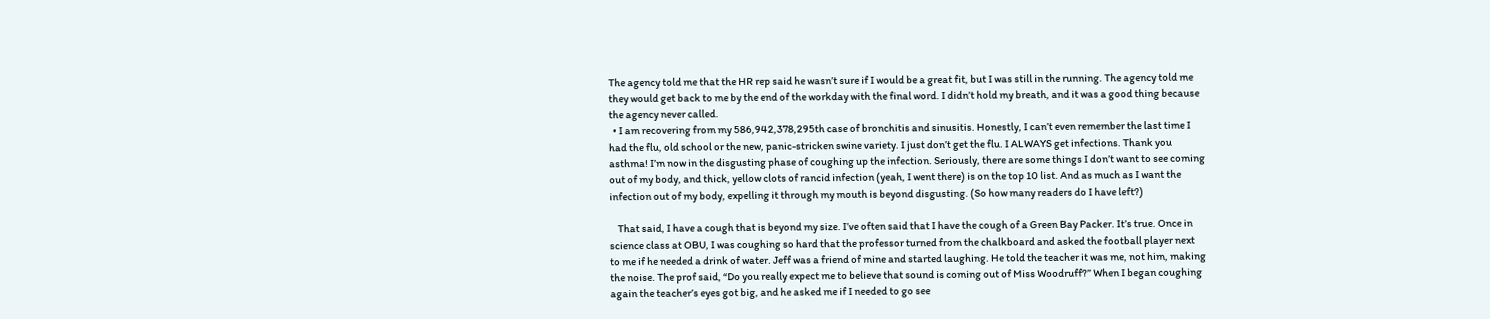The agency told me that the HR rep said he wasn’t sure if I would be a great fit, but I was still in the running. The agency told me they would get back to me by the end of the workday with the final word. I didn’t hold my breath, and it was a good thing because the agency never called.
  • I am recovering from my 586,942,378,295th case of bronchitis and sinusitis. Honestly, I can’t even remember the last time I had the flu, old school or the new, panic-stricken swine variety. I just don’t get the flu. I ALWAYS get infections. Thank you asthma! I’m now in the disgusting phase of coughing up the infection. Seriously, there are some things I don’t want to see coming out of my body, and thick, yellow clots of rancid infection (yeah, I went there) is on the top 10 list. And as much as I want the infection out of my body, expelling it through my mouth is beyond disgusting. (So how many readers do I have left?)

    That said, I have a cough that is beyond my size. I’ve often said that I have the cough of a Green Bay Packer. It’s true. Once in science class at OBU, I was coughing so hard that the professor turned from the chalkboard and asked the football player next to me if he needed a drink of water. Jeff was a friend of mine and started laughing. He told the teacher it was me, not him, making the noise. The prof said, “Do you really expect me to believe that sound is coming out of Miss Woodruff?” When I began coughing again the teacher’s eyes got big, and he asked me if I needed to go see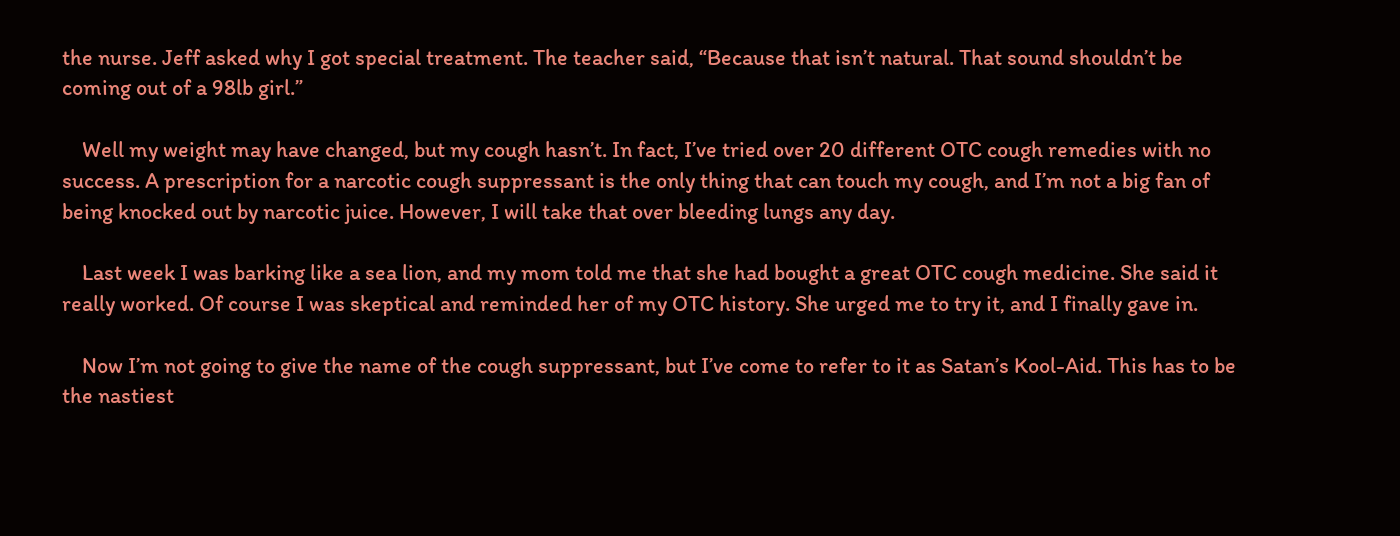the nurse. Jeff asked why I got special treatment. The teacher said, “Because that isn’t natural. That sound shouldn’t be coming out of a 98lb girl.”

    Well my weight may have changed, but my cough hasn’t. In fact, I’ve tried over 20 different OTC cough remedies with no success. A prescription for a narcotic cough suppressant is the only thing that can touch my cough, and I’m not a big fan of being knocked out by narcotic juice. However, I will take that over bleeding lungs any day.

    Last week I was barking like a sea lion, and my mom told me that she had bought a great OTC cough medicine. She said it really worked. Of course I was skeptical and reminded her of my OTC history. She urged me to try it, and I finally gave in.

    Now I’m not going to give the name of the cough suppressant, but I’ve come to refer to it as Satan’s Kool-Aid. This has to be the nastiest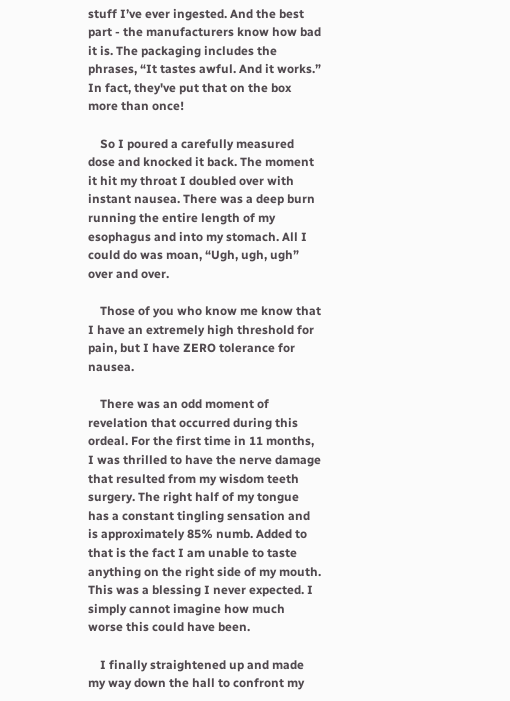stuff I’ve ever ingested. And the best part - the manufacturers know how bad it is. The packaging includes the phrases, “It tastes awful. And it works.” In fact, they've put that on the box more than once!

    So I poured a carefully measured dose and knocked it back. The moment it hit my throat I doubled over with instant nausea. There was a deep burn running the entire length of my esophagus and into my stomach. All I could do was moan, “Ugh, ugh, ugh” over and over.

    Those of you who know me know that I have an extremely high threshold for pain, but I have ZERO tolerance for nausea.

    There was an odd moment of revelation that occurred during this ordeal. For the first time in 11 months, I was thrilled to have the nerve damage that resulted from my wisdom teeth surgery. The right half of my tongue has a constant tingling sensation and is approximately 85% numb. Added to that is the fact I am unable to taste anything on the right side of my mouth. This was a blessing I never expected. I simply cannot imagine how much worse this could have been.

    I finally straightened up and made my way down the hall to confront my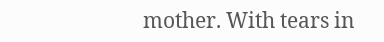mother. With tears in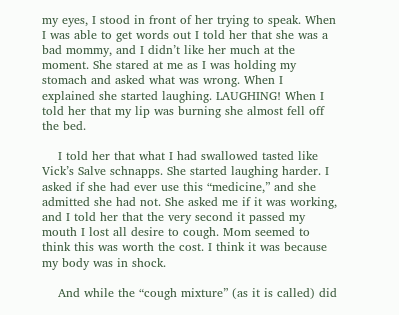my eyes, I stood in front of her trying to speak. When I was able to get words out I told her that she was a bad mommy, and I didn’t like her much at the moment. She stared at me as I was holding my stomach and asked what was wrong. When I explained she started laughing. LAUGHING! When I told her that my lip was burning she almost fell off the bed.

    I told her that what I had swallowed tasted like Vick’s Salve schnapps. She started laughing harder. I asked if she had ever use this “medicine,” and she admitted she had not. She asked me if it was working, and I told her that the very second it passed my mouth I lost all desire to cough. Mom seemed to think this was worth the cost. I think it was because my body was in shock.

    And while the “cough mixture” (as it is called) did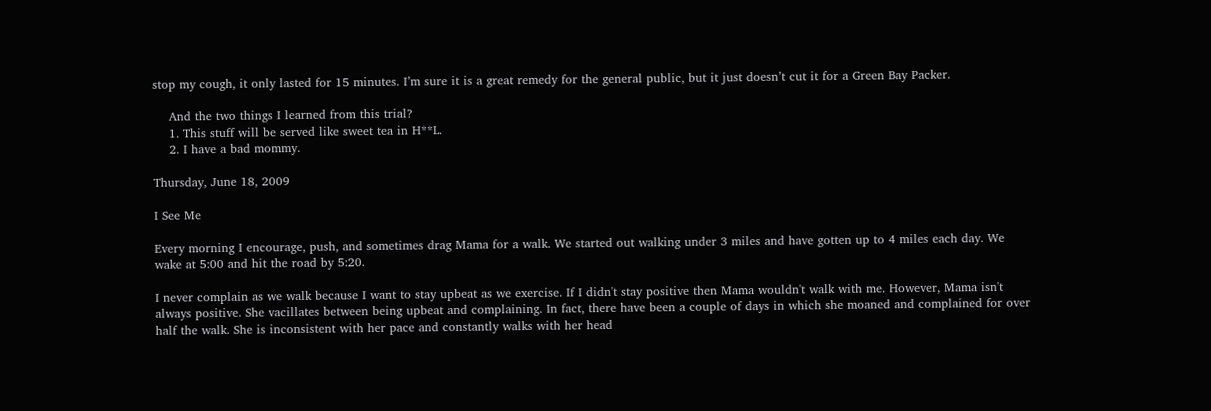stop my cough, it only lasted for 15 minutes. I’m sure it is a great remedy for the general public, but it just doesn’t cut it for a Green Bay Packer.

    And the two things I learned from this trial?
    1. This stuff will be served like sweet tea in H**L.
    2. I have a bad mommy.

Thursday, June 18, 2009

I See Me

Every morning I encourage, push, and sometimes drag Mama for a walk. We started out walking under 3 miles and have gotten up to 4 miles each day. We wake at 5:00 and hit the road by 5:20.

I never complain as we walk because I want to stay upbeat as we exercise. If I didn't stay positive then Mama wouldn't walk with me. However, Mama isn't always positive. She vacillates between being upbeat and complaining. In fact, there have been a couple of days in which she moaned and complained for over half the walk. She is inconsistent with her pace and constantly walks with her head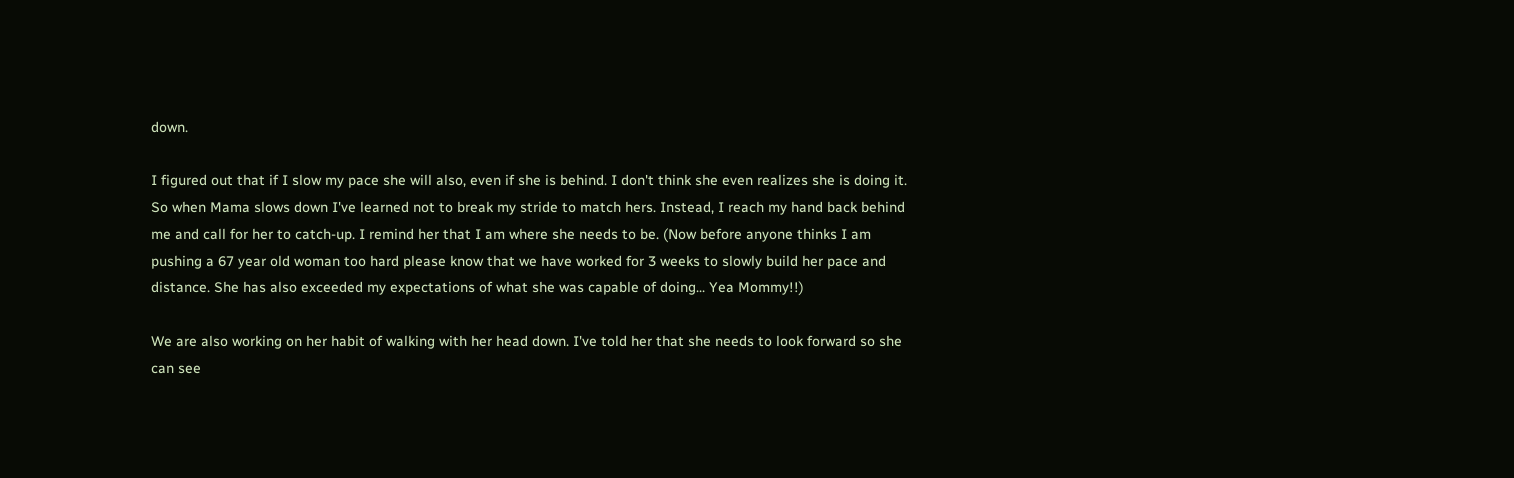down.

I figured out that if I slow my pace she will also, even if she is behind. I don't think she even realizes she is doing it. So when Mama slows down I've learned not to break my stride to match hers. Instead, I reach my hand back behind me and call for her to catch-up. I remind her that I am where she needs to be. (Now before anyone thinks I am pushing a 67 year old woman too hard please know that we have worked for 3 weeks to slowly build her pace and distance. She has also exceeded my expectations of what she was capable of doing... Yea Mommy!!)

We are also working on her habit of walking with her head down. I've told her that she needs to look forward so she can see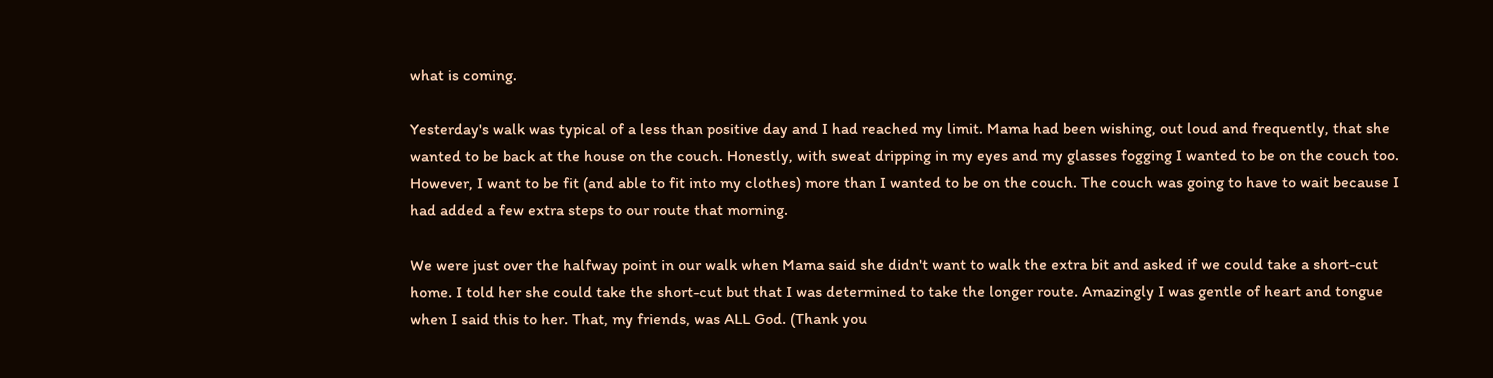what is coming.

Yesterday's walk was typical of a less than positive day and I had reached my limit. Mama had been wishing, out loud and frequently, that she wanted to be back at the house on the couch. Honestly, with sweat dripping in my eyes and my glasses fogging I wanted to be on the couch too. However, I want to be fit (and able to fit into my clothes) more than I wanted to be on the couch. The couch was going to have to wait because I had added a few extra steps to our route that morning.

We were just over the halfway point in our walk when Mama said she didn't want to walk the extra bit and asked if we could take a short-cut home. I told her she could take the short-cut but that I was determined to take the longer route. Amazingly I was gentle of heart and tongue when I said this to her. That, my friends, was ALL God. (Thank you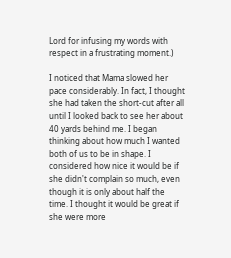Lord for infusing my words with respect in a frustrating moment.)

I noticed that Mama slowed her pace considerably. In fact, I thought she had taken the short-cut after all until I looked back to see her about 40 yards behind me. I began thinking about how much I wanted both of us to be in shape. I considered how nice it would be if she didn't complain so much, even though it is only about half the time. I thought it would be great if she were more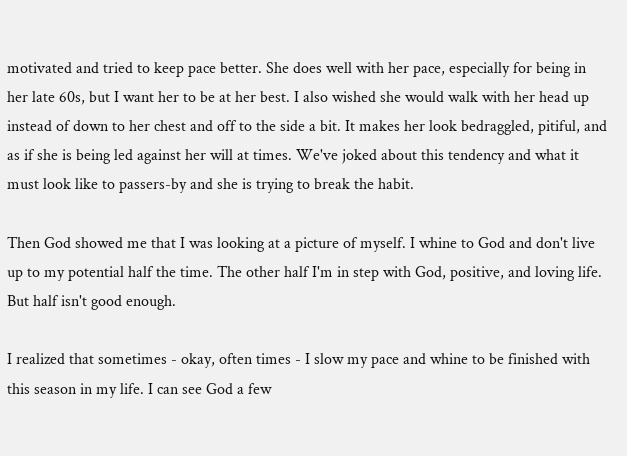motivated and tried to keep pace better. She does well with her pace, especially for being in her late 60s, but I want her to be at her best. I also wished she would walk with her head up instead of down to her chest and off to the side a bit. It makes her look bedraggled, pitiful, and as if she is being led against her will at times. We've joked about this tendency and what it must look like to passers-by and she is trying to break the habit.

Then God showed me that I was looking at a picture of myself. I whine to God and don't live up to my potential half the time. The other half I'm in step with God, positive, and loving life. But half isn't good enough.

I realized that sometimes - okay, often times - I slow my pace and whine to be finished with this season in my life. I can see God a few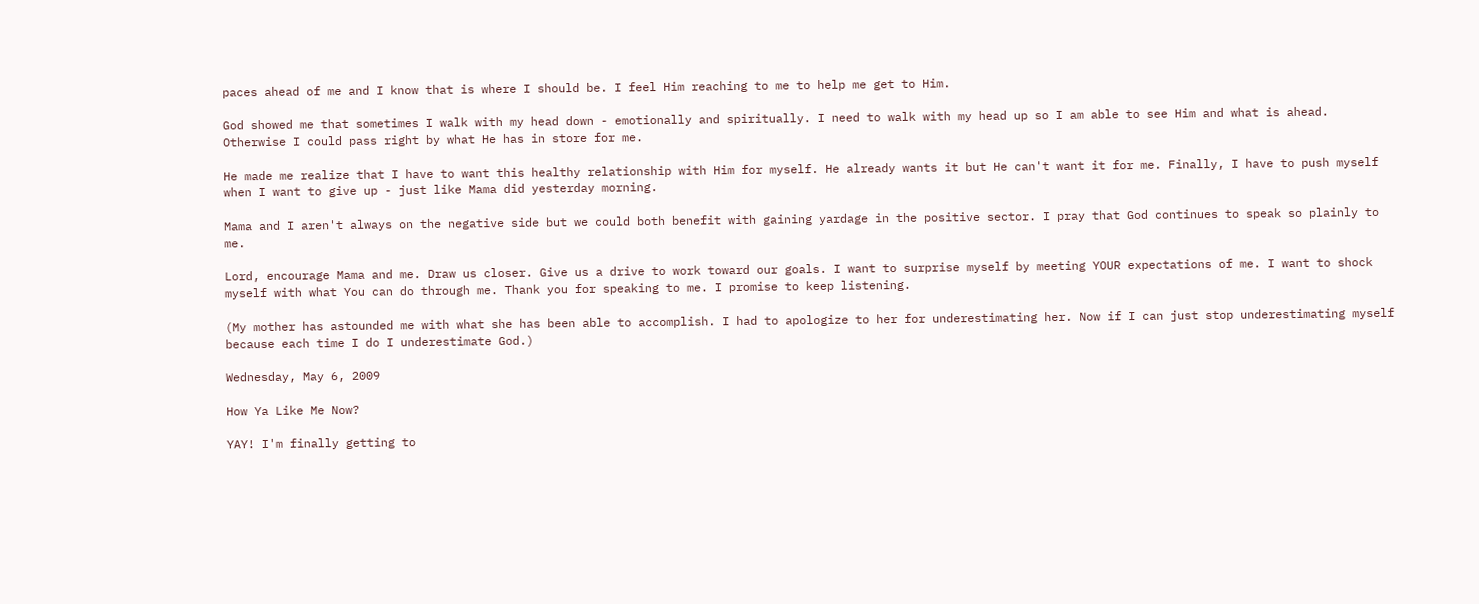paces ahead of me and I know that is where I should be. I feel Him reaching to me to help me get to Him.

God showed me that sometimes I walk with my head down - emotionally and spiritually. I need to walk with my head up so I am able to see Him and what is ahead. Otherwise I could pass right by what He has in store for me.

He made me realize that I have to want this healthy relationship with Him for myself. He already wants it but He can't want it for me. Finally, I have to push myself when I want to give up - just like Mama did yesterday morning.

Mama and I aren't always on the negative side but we could both benefit with gaining yardage in the positive sector. I pray that God continues to speak so plainly to me.

Lord, encourage Mama and me. Draw us closer. Give us a drive to work toward our goals. I want to surprise myself by meeting YOUR expectations of me. I want to shock myself with what You can do through me. Thank you for speaking to me. I promise to keep listening.

(My mother has astounded me with what she has been able to accomplish. I had to apologize to her for underestimating her. Now if I can just stop underestimating myself because each time I do I underestimate God.)

Wednesday, May 6, 2009

How Ya Like Me Now?

YAY! I'm finally getting to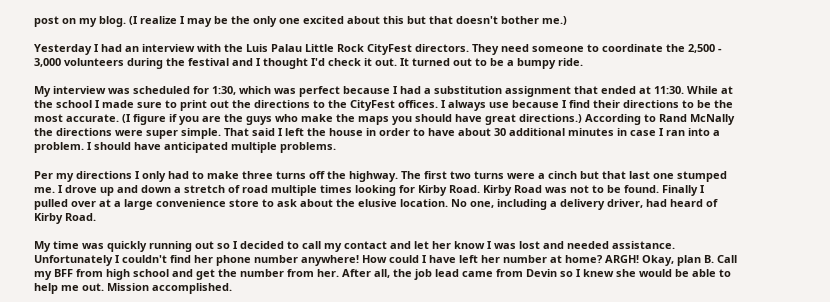post on my blog. (I realize I may be the only one excited about this but that doesn't bother me.)

Yesterday I had an interview with the Luis Palau Little Rock CityFest directors. They need someone to coordinate the 2,500 - 3,000 volunteers during the festival and I thought I'd check it out. It turned out to be a bumpy ride.

My interview was scheduled for 1:30, which was perfect because I had a substitution assignment that ended at 11:30. While at the school I made sure to print out the directions to the CityFest offices. I always use because I find their directions to be the most accurate. (I figure if you are the guys who make the maps you should have great directions.) According to Rand McNally the directions were super simple. That said I left the house in order to have about 30 additional minutes in case I ran into a problem. I should have anticipated multiple problems.

Per my directions I only had to make three turns off the highway. The first two turns were a cinch but that last one stumped me. I drove up and down a stretch of road multiple times looking for Kirby Road. Kirby Road was not to be found. Finally I pulled over at a large convenience store to ask about the elusive location. No one, including a delivery driver, had heard of Kirby Road.

My time was quickly running out so I decided to call my contact and let her know I was lost and needed assistance. Unfortunately I couldn't find her phone number anywhere! How could I have left her number at home? ARGH! Okay, plan B. Call my BFF from high school and get the number from her. After all, the job lead came from Devin so I knew she would be able to help me out. Mission accomplished.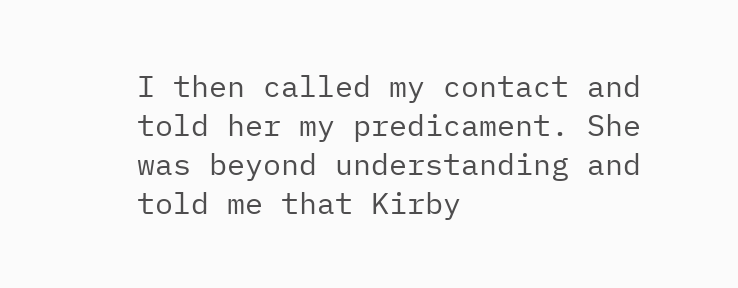I then called my contact and told her my predicament. She was beyond understanding and told me that Kirby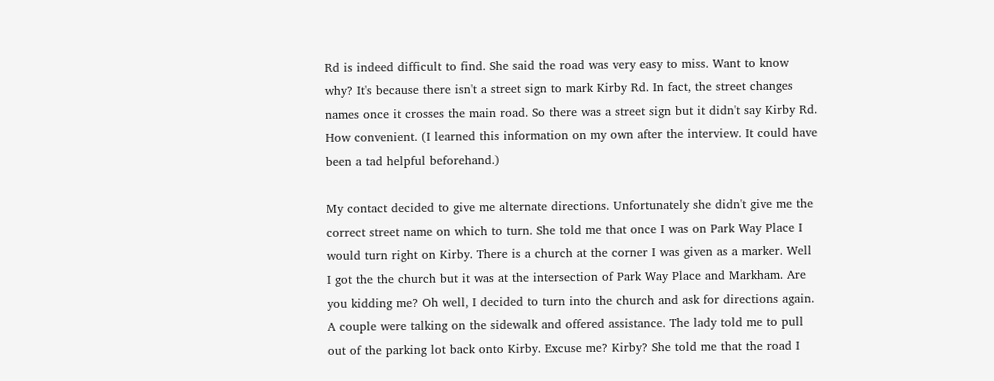Rd is indeed difficult to find. She said the road was very easy to miss. Want to know why? It's because there isn't a street sign to mark Kirby Rd. In fact, the street changes names once it crosses the main road. So there was a street sign but it didn't say Kirby Rd. How convenient. (I learned this information on my own after the interview. It could have been a tad helpful beforehand.)

My contact decided to give me alternate directions. Unfortunately she didn't give me the correct street name on which to turn. She told me that once I was on Park Way Place I would turn right on Kirby. There is a church at the corner I was given as a marker. Well I got the the church but it was at the intersection of Park Way Place and Markham. Are you kidding me? Oh well, I decided to turn into the church and ask for directions again. A couple were talking on the sidewalk and offered assistance. The lady told me to pull out of the parking lot back onto Kirby. Excuse me? Kirby? She told me that the road I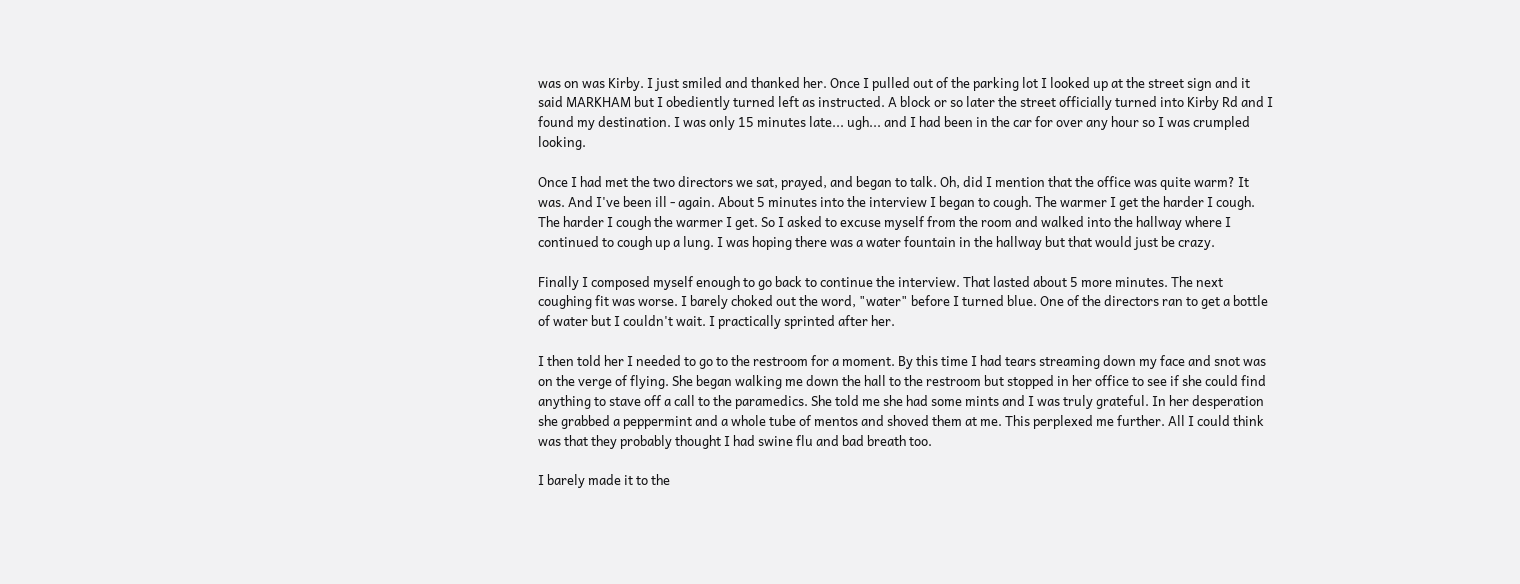was on was Kirby. I just smiled and thanked her. Once I pulled out of the parking lot I looked up at the street sign and it said MARKHAM but I obediently turned left as instructed. A block or so later the street officially turned into Kirby Rd and I found my destination. I was only 15 minutes late... ugh... and I had been in the car for over any hour so I was crumpled looking.

Once I had met the two directors we sat, prayed, and began to talk. Oh, did I mention that the office was quite warm? It was. And I've been ill - again. About 5 minutes into the interview I began to cough. The warmer I get the harder I cough. The harder I cough the warmer I get. So I asked to excuse myself from the room and walked into the hallway where I continued to cough up a lung. I was hoping there was a water fountain in the hallway but that would just be crazy.

Finally I composed myself enough to go back to continue the interview. That lasted about 5 more minutes. The next coughing fit was worse. I barely choked out the word, "water" before I turned blue. One of the directors ran to get a bottle of water but I couldn't wait. I practically sprinted after her.

I then told her I needed to go to the restroom for a moment. By this time I had tears streaming down my face and snot was on the verge of flying. She began walking me down the hall to the restroom but stopped in her office to see if she could find anything to stave off a call to the paramedics. She told me she had some mints and I was truly grateful. In her desperation she grabbed a peppermint and a whole tube of mentos and shoved them at me. This perplexed me further. All I could think was that they probably thought I had swine flu and bad breath too.

I barely made it to the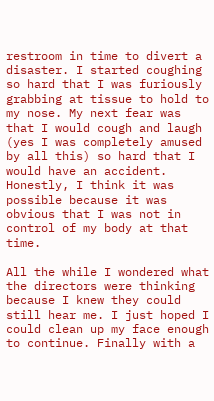restroom in time to divert a disaster. I started coughing so hard that I was furiously grabbing at tissue to hold to my nose. My next fear was that I would cough and laugh (yes I was completely amused by all this) so hard that I would have an accident. Honestly, I think it was possible because it was obvious that I was not in control of my body at that time.

All the while I wondered what the directors were thinking because I knew they could still hear me. I just hoped I could clean up my face enough to continue. Finally with a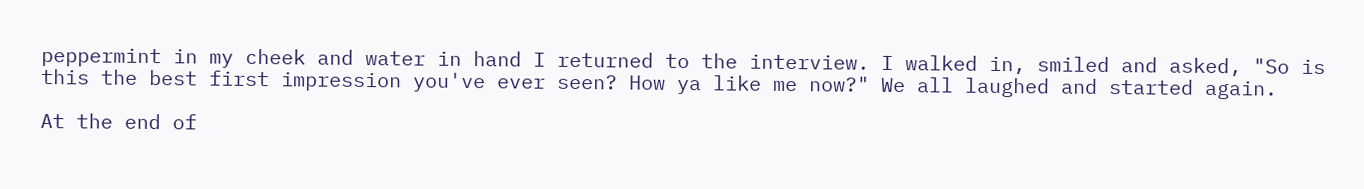peppermint in my cheek and water in hand I returned to the interview. I walked in, smiled and asked, "So is this the best first impression you've ever seen? How ya like me now?" We all laughed and started again.

At the end of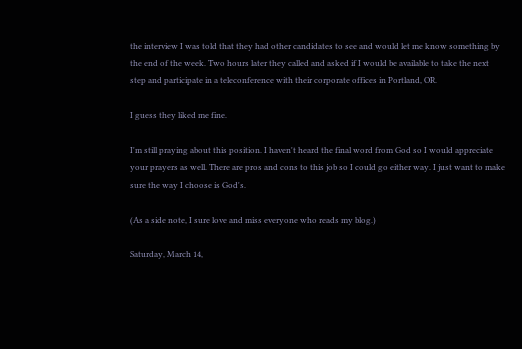the interview I was told that they had other candidates to see and would let me know something by the end of the week. Two hours later they called and asked if I would be available to take the next step and participate in a teleconference with their corporate offices in Portland, OR.

I guess they liked me fine.

I'm still praying about this position. I haven't heard the final word from God so I would appreciate your prayers as well. There are pros and cons to this job so I could go either way. I just want to make sure the way I choose is God's.

(As a side note, I sure love and miss everyone who reads my blog.)

Saturday, March 14,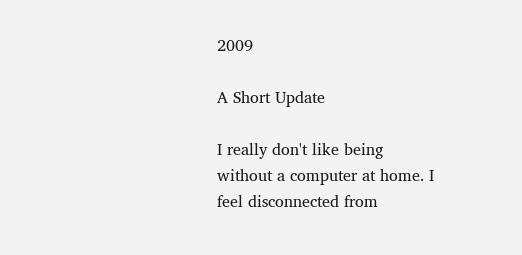2009

A Short Update

I really don't like being without a computer at home. I feel disconnected from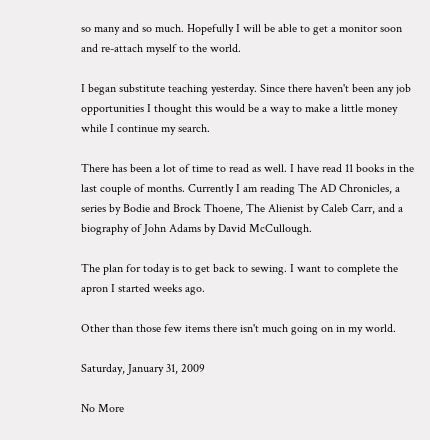so many and so much. Hopefully I will be able to get a monitor soon and re-attach myself to the world.

I began substitute teaching yesterday. Since there haven't been any job opportunities I thought this would be a way to make a little money while I continue my search.

There has been a lot of time to read as well. I have read 11 books in the last couple of months. Currently I am reading The AD Chronicles, a series by Bodie and Brock Thoene, The Alienist by Caleb Carr, and a biography of John Adams by David McCullough.

The plan for today is to get back to sewing. I want to complete the apron I started weeks ago.

Other than those few items there isn't much going on in my world.

Saturday, January 31, 2009

No More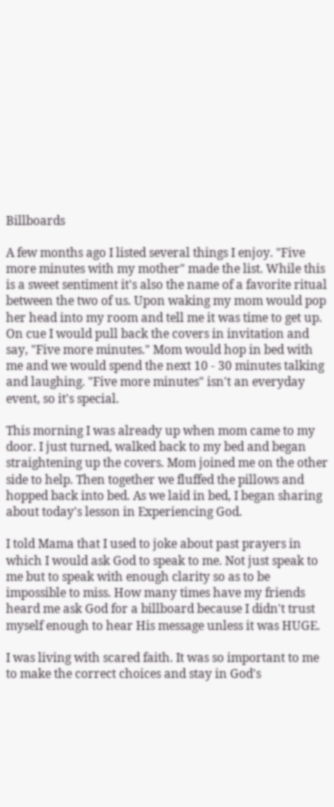Billboards

A few months ago I listed several things I enjoy. "Five more minutes with my mother" made the list. While this is a sweet sentiment it's also the name of a favorite ritual between the two of us. Upon waking my mom would pop her head into my room and tell me it was time to get up. On cue I would pull back the covers in invitation and say, "Five more minutes." Mom would hop in bed with me and we would spend the next 10 - 30 minutes talking and laughing. "Five more minutes" isn't an everyday event, so it's special.

This morning I was already up when mom came to my door. I just turned, walked back to my bed and began straightening up the covers. Mom joined me on the other side to help. Then together we fluffed the pillows and hopped back into bed. As we laid in bed, I began sharing about today's lesson in Experiencing God.

I told Mama that I used to joke about past prayers in which I would ask God to speak to me. Not just speak to me but to speak with enough clarity so as to be impossible to miss. How many times have my friends heard me ask God for a billboard because I didn't trust myself enough to hear His message unless it was HUGE.

I was living with scared faith. It was so important to me to make the correct choices and stay in God's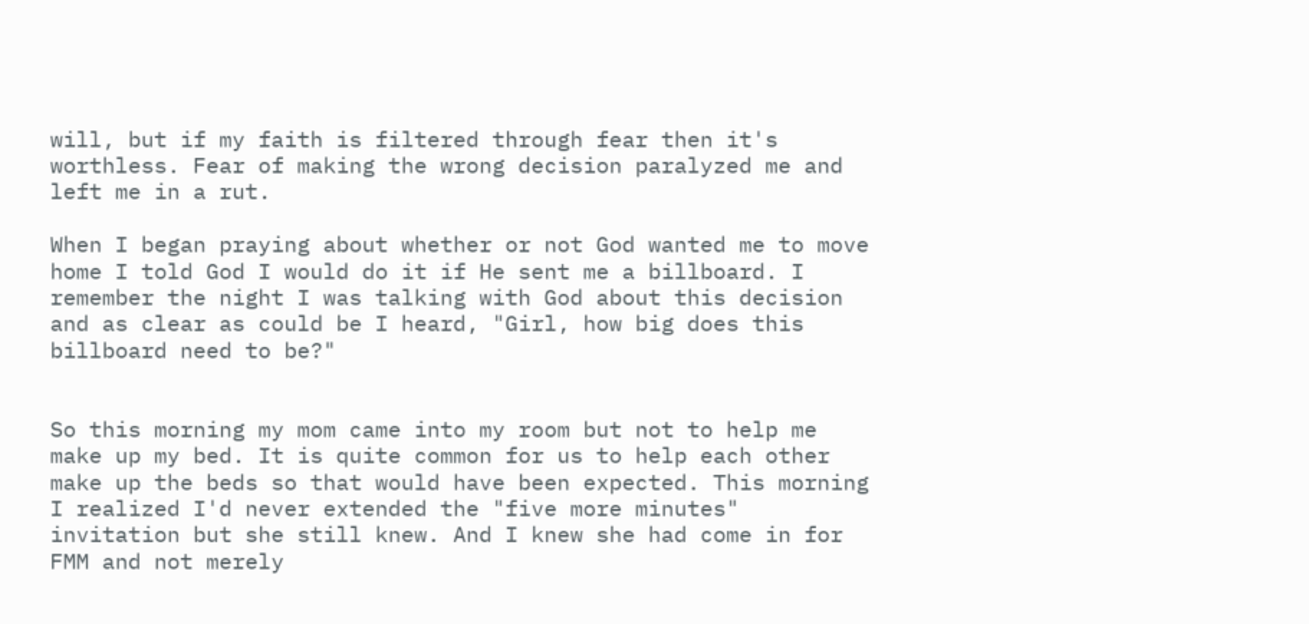will, but if my faith is filtered through fear then it's worthless. Fear of making the wrong decision paralyzed me and left me in a rut.

When I began praying about whether or not God wanted me to move home I told God I would do it if He sent me a billboard. I remember the night I was talking with God about this decision and as clear as could be I heard, "Girl, how big does this billboard need to be?"


So this morning my mom came into my room but not to help me make up my bed. It is quite common for us to help each other make up the beds so that would have been expected. This morning I realized I'd never extended the "five more minutes" invitation but she still knew. And I knew she had come in for FMM and not merely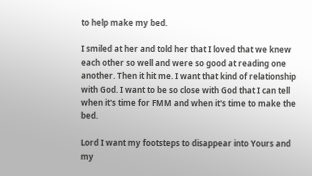to help make my bed.

I smiled at her and told her that I loved that we knew each other so well and were so good at reading one another. Then it hit me. I want that kind of relationship with God. I want to be so close with God that I can tell when it's time for FMM and when it's time to make the bed.

Lord I want my footsteps to disappear into Yours and my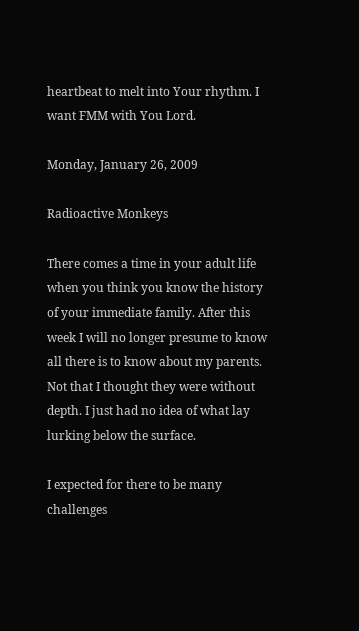heartbeat to melt into Your rhythm. I want FMM with You Lord.

Monday, January 26, 2009

Radioactive Monkeys

There comes a time in your adult life when you think you know the history of your immediate family. After this week I will no longer presume to know all there is to know about my parents. Not that I thought they were without depth. I just had no idea of what lay lurking below the surface.

I expected for there to be many challenges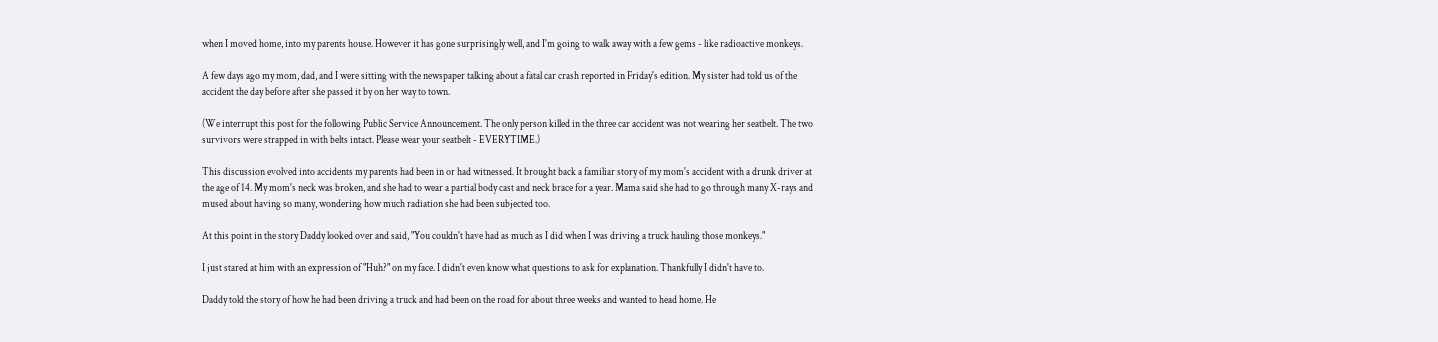when I moved home, into my parents house. However it has gone surprisingly well, and I'm going to walk away with a few gems - like radioactive monkeys.

A few days ago my mom, dad, and I were sitting with the newspaper talking about a fatal car crash reported in Friday's edition. My sister had told us of the accident the day before after she passed it by on her way to town.

(We interrupt this post for the following Public Service Announcement. The only person killed in the three car accident was not wearing her seatbelt. The two survivors were strapped in with belts intact. Please wear your seatbelt - EVERYTIME.)

This discussion evolved into accidents my parents had been in or had witnessed. It brought back a familiar story of my mom's accident with a drunk driver at the age of 14. My mom's neck was broken, and she had to wear a partial body cast and neck brace for a year. Mama said she had to go through many X-rays and mused about having so many, wondering how much radiation she had been subjected too.

At this point in the story Daddy looked over and said, "You couldn't have had as much as I did when I was driving a truck hauling those monkeys."

I just stared at him with an expression of "Huh?" on my face. I didn't even know what questions to ask for explanation. Thankfully I didn't have to.

Daddy told the story of how he had been driving a truck and had been on the road for about three weeks and wanted to head home. He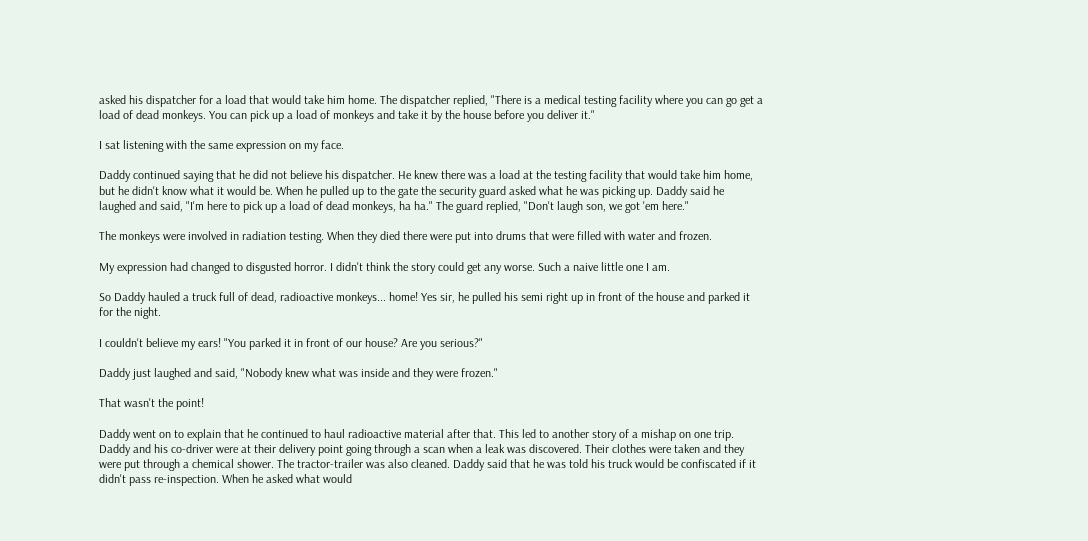asked his dispatcher for a load that would take him home. The dispatcher replied, "There is a medical testing facility where you can go get a load of dead monkeys. You can pick up a load of monkeys and take it by the house before you deliver it."

I sat listening with the same expression on my face.

Daddy continued saying that he did not believe his dispatcher. He knew there was a load at the testing facility that would take him home, but he didn't know what it would be. When he pulled up to the gate the security guard asked what he was picking up. Daddy said he laughed and said, "I'm here to pick up a load of dead monkeys, ha ha." The guard replied, "Don't laugh son, we got 'em here."

The monkeys were involved in radiation testing. When they died there were put into drums that were filled with water and frozen.

My expression had changed to disgusted horror. I didn't think the story could get any worse. Such a naive little one I am.

So Daddy hauled a truck full of dead, radioactive monkeys... home! Yes sir, he pulled his semi right up in front of the house and parked it for the night.

I couldn't believe my ears! "You parked it in front of our house? Are you serious?"

Daddy just laughed and said, "Nobody knew what was inside and they were frozen."

That wasn't the point!

Daddy went on to explain that he continued to haul radioactive material after that. This led to another story of a mishap on one trip. Daddy and his co-driver were at their delivery point going through a scan when a leak was discovered. Their clothes were taken and they were put through a chemical shower. The tractor-trailer was also cleaned. Daddy said that he was told his truck would be confiscated if it didn't pass re-inspection. When he asked what would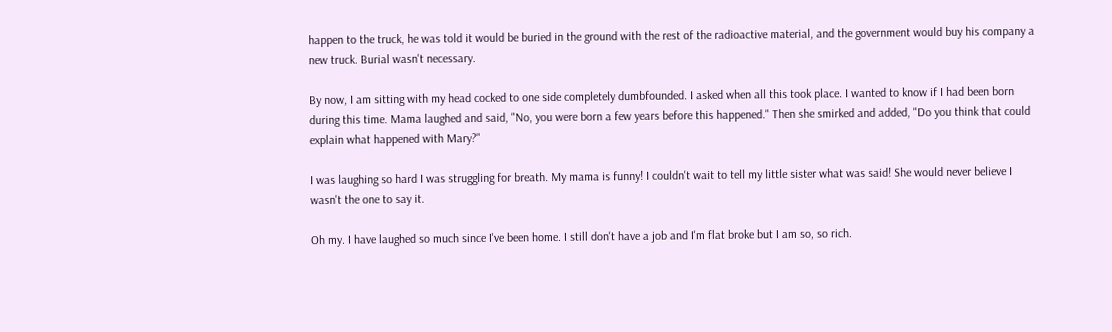happen to the truck, he was told it would be buried in the ground with the rest of the radioactive material, and the government would buy his company a new truck. Burial wasn't necessary.

By now, I am sitting with my head cocked to one side completely dumbfounded. I asked when all this took place. I wanted to know if I had been born during this time. Mama laughed and said, "No, you were born a few years before this happened." Then she smirked and added, "Do you think that could explain what happened with Mary?"

I was laughing so hard I was struggling for breath. My mama is funny! I couldn't wait to tell my little sister what was said! She would never believe I wasn't the one to say it.

Oh my. I have laughed so much since I've been home. I still don't have a job and I'm flat broke but I am so, so rich.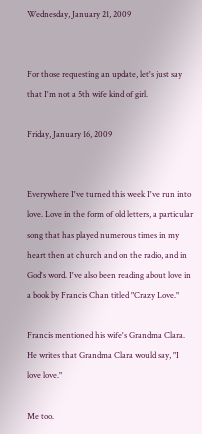Wednesday, January 21, 2009


For those requesting an update, let's just say that I'm not a 5th wife kind of girl.

Friday, January 16, 2009


Everywhere I've turned this week I've run into love. Love in the form of old letters, a particular song that has played numerous times in my heart then at church and on the radio, and in God's word. I've also been reading about love in a book by Francis Chan titled "Crazy Love."

Francis mentioned his wife's Grandma Clara. He writes that Grandma Clara would say, "I love love."

Me too.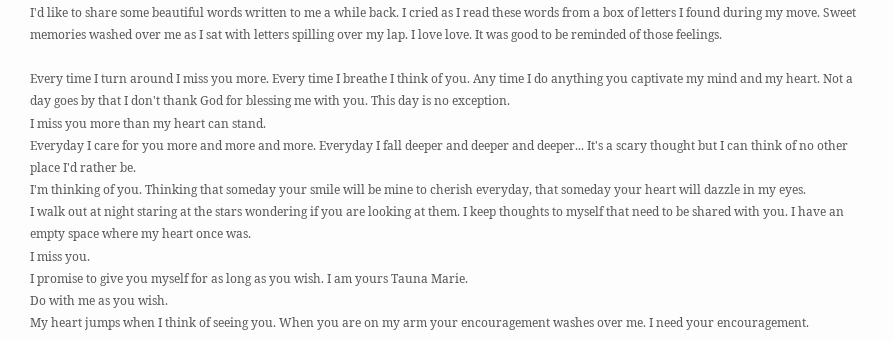I'd like to share some beautiful words written to me a while back. I cried as I read these words from a box of letters I found during my move. Sweet memories washed over me as I sat with letters spilling over my lap. I love love. It was good to be reminded of those feelings.

Every time I turn around I miss you more. Every time I breathe I think of you. Any time I do anything you captivate my mind and my heart. Not a day goes by that I don't thank God for blessing me with you. This day is no exception.
I miss you more than my heart can stand.
Everyday I care for you more and more and more. Everyday I fall deeper and deeper and deeper... It's a scary thought but I can think of no other place I'd rather be.
I'm thinking of you. Thinking that someday your smile will be mine to cherish everyday, that someday your heart will dazzle in my eyes.
I walk out at night staring at the stars wondering if you are looking at them. I keep thoughts to myself that need to be shared with you. I have an empty space where my heart once was.
I miss you.
I promise to give you myself for as long as you wish. I am yours Tauna Marie.
Do with me as you wish.
My heart jumps when I think of seeing you. When you are on my arm your encouragement washes over me. I need your encouragement.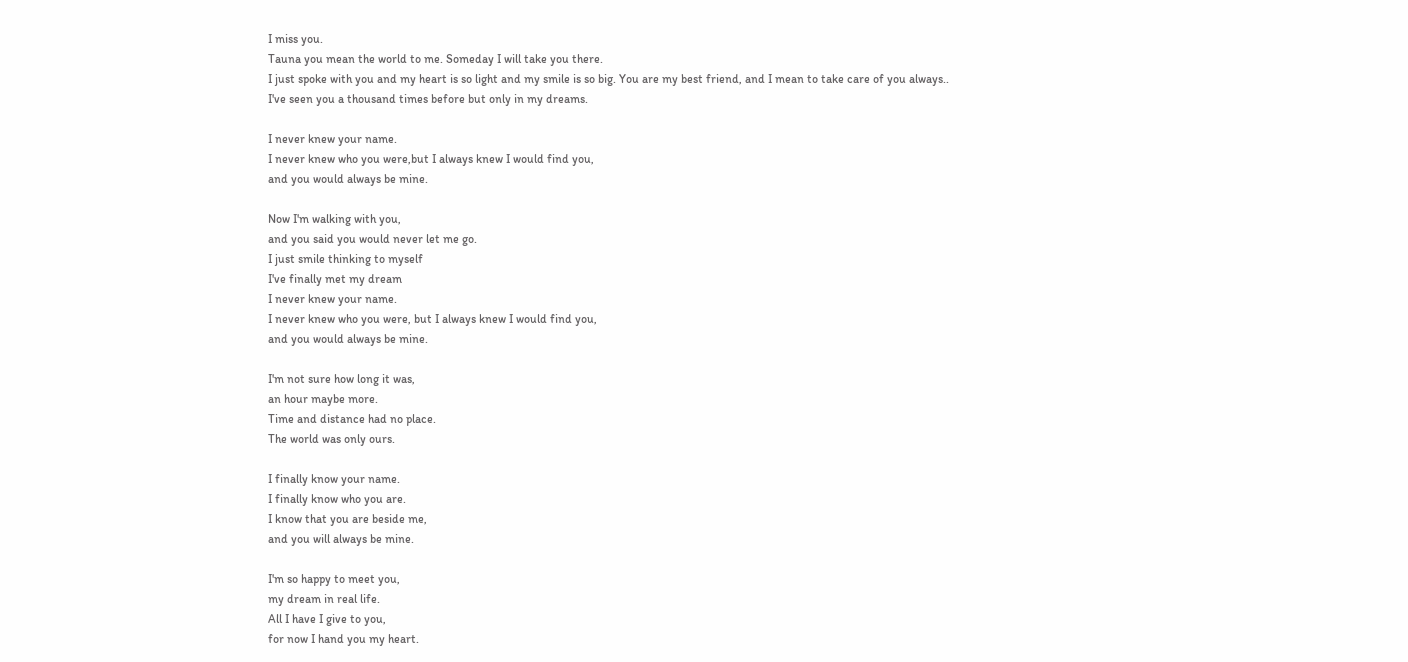I miss you.
Tauna you mean the world to me. Someday I will take you there.
I just spoke with you and my heart is so light and my smile is so big. You are my best friend, and I mean to take care of you always..
I've seen you a thousand times before but only in my dreams.

I never knew your name.
I never knew who you were,but I always knew I would find you,
and you would always be mine.

Now I'm walking with you,
and you said you would never let me go.
I just smile thinking to myself
I've finally met my dream
I never knew your name.
I never knew who you were, but I always knew I would find you,
and you would always be mine.

I'm not sure how long it was,
an hour maybe more.
Time and distance had no place.
The world was only ours.

I finally know your name.
I finally know who you are.
I know that you are beside me,
and you will always be mine.

I'm so happy to meet you,
my dream in real life.
All I have I give to you,
for now I hand you my heart.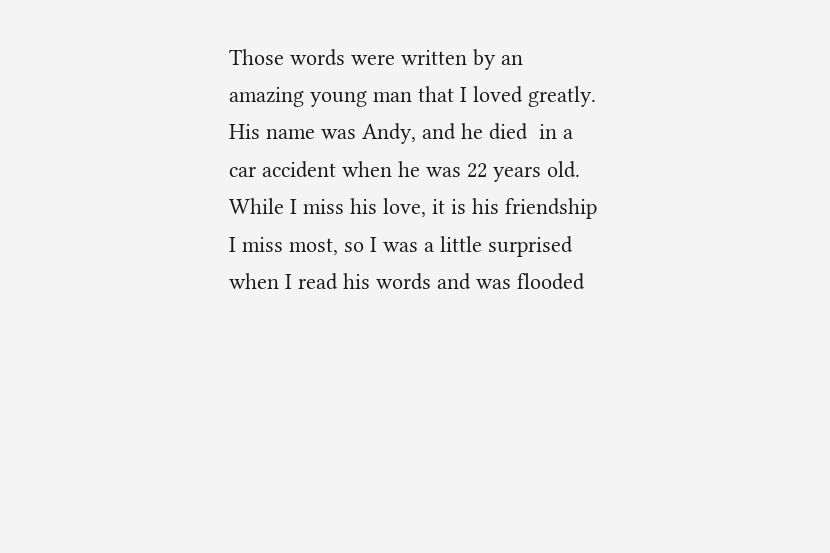Those words were written by an amazing young man that I loved greatly. His name was Andy, and he died  in a car accident when he was 22 years old. While I miss his love, it is his friendship I miss most, so I was a little surprised when I read his words and was flooded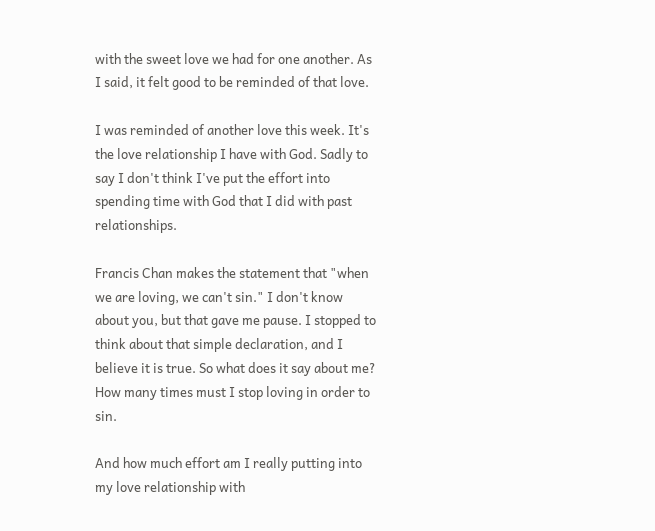with the sweet love we had for one another. As I said, it felt good to be reminded of that love.

I was reminded of another love this week. It's the love relationship I have with God. Sadly to say I don't think I've put the effort into spending time with God that I did with past relationships.

Francis Chan makes the statement that "when we are loving, we can't sin." I don't know about you, but that gave me pause. I stopped to think about that simple declaration, and I believe it is true. So what does it say about me? How many times must I stop loving in order to sin.

And how much effort am I really putting into my love relationship with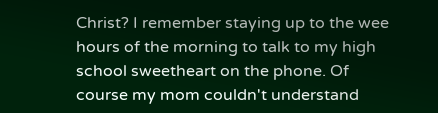Christ? I remember staying up to the wee hours of the morning to talk to my high school sweetheart on the phone. Of course my mom couldn't understand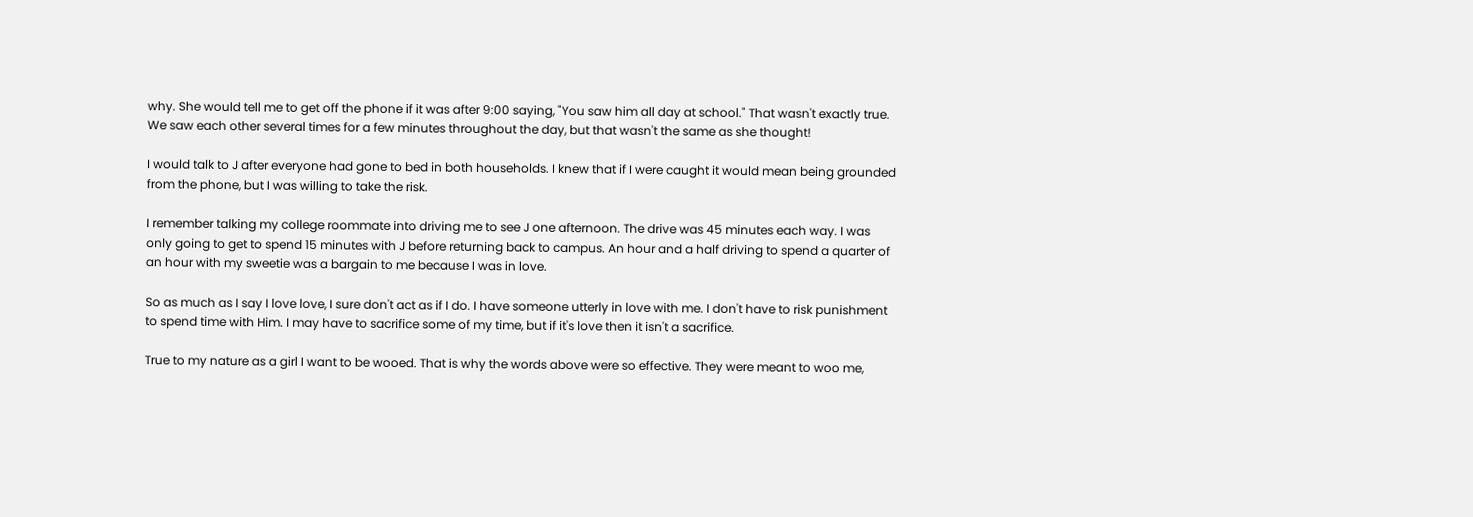why. She would tell me to get off the phone if it was after 9:00 saying, "You saw him all day at school." That wasn't exactly true. We saw each other several times for a few minutes throughout the day, but that wasn't the same as she thought!

I would talk to J after everyone had gone to bed in both households. I knew that if I were caught it would mean being grounded from the phone, but I was willing to take the risk.

I remember talking my college roommate into driving me to see J one afternoon. The drive was 45 minutes each way. I was only going to get to spend 15 minutes with J before returning back to campus. An hour and a half driving to spend a quarter of an hour with my sweetie was a bargain to me because I was in love.

So as much as I say I love love, I sure don't act as if I do. I have someone utterly in love with me. I don't have to risk punishment to spend time with Him. I may have to sacrifice some of my time, but if it's love then it isn't a sacrifice.

True to my nature as a girl I want to be wooed. That is why the words above were so effective. They were meant to woo me,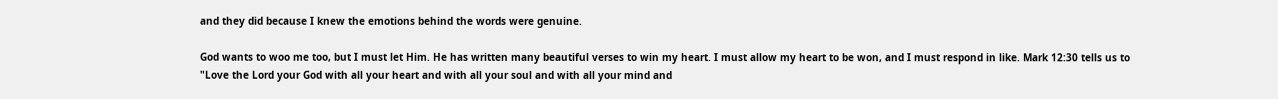and they did because I knew the emotions behind the words were genuine.

God wants to woo me too, but I must let Him. He has written many beautiful verses to win my heart. I must allow my heart to be won, and I must respond in like. Mark 12:30 tells us to "Love the Lord your God with all your heart and with all your soul and with all your mind and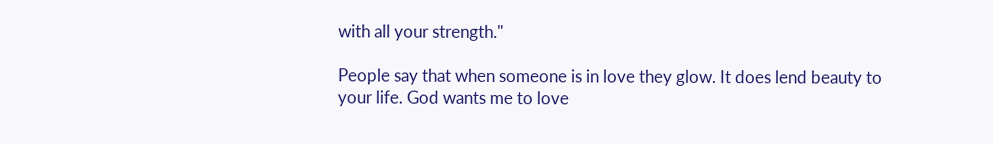with all your strength."

People say that when someone is in love they glow. It does lend beauty to your life. God wants me to love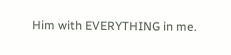Him with EVERYTHING in me.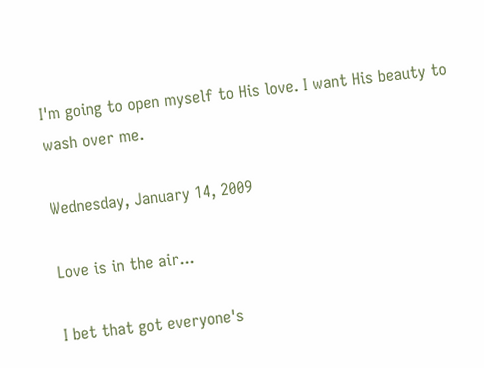I'm going to open myself to His love. I want His beauty to wash over me.

Wednesday, January 14, 2009

Love is in the air...

I bet that got everyone's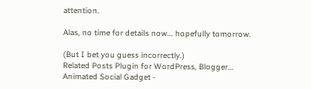attention.

Alas, no time for details now... hopefully tomorrow.

(But I bet you guess incorrectly.)
Related Posts Plugin for WordPress, Blogger...
Animated Social Gadget -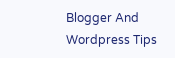Blogger And Wordpress Tips